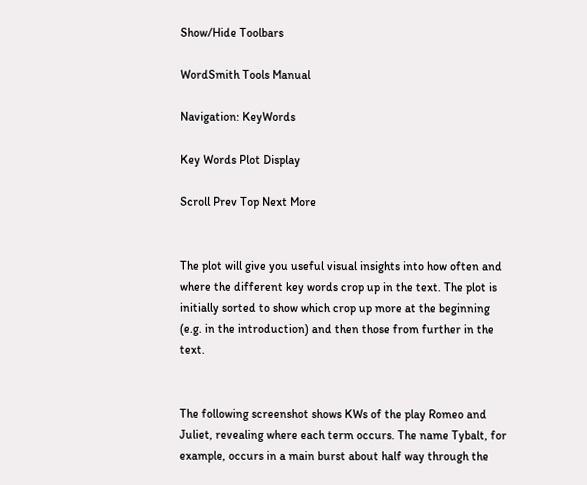Show/Hide Toolbars

WordSmith Tools Manual

Navigation: KeyWords

Key Words Plot Display

Scroll Prev Top Next More


The plot will give you useful visual insights into how often and where the different key words crop up in the text. The plot is initially sorted to show which crop up more at the beginning (e.g. in the introduction) and then those from further in the text.


The following screenshot shows KWs of the play Romeo and Juliet, revealing where each term occurs. The name Tybalt, for example, occurs in a main burst about half way through the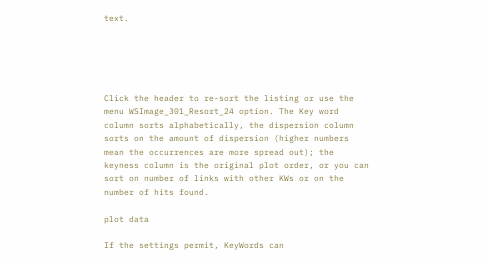text.





Click the header to re-sort the listing or use the menu WSImage_301_Resort_24 option. The Key word column sorts alphabetically, the dispersion column sorts on the amount of dispersion (higher numbers mean the occurrences are more spread out); the keyness column is the original plot order, or you can sort on number of links with other KWs or on the number of hits found.

plot data

If the settings permit, KeyWords can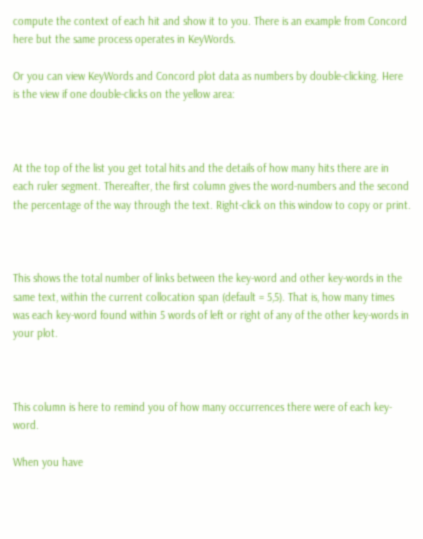compute the context of each hit and show it to you. There is an example from Concord here but the same process operates in KeyWords.

Or you can view KeyWords and Concord plot data as numbers by double-clicking. Here is the view if one double-clicks on the yellow area:



At the top of the list you get total hits and the details of how many hits there are in each ruler segment. Thereafter, the first column gives the word-numbers and the second the percentage of the way through the text. Right-click on this window to copy or print.



This shows the total number of links between the key-word and other key-words in the same text, within the current collocation span (default = 5,5). That is, how many times was each key-word found within 5 words of left or right of any of the other key-words in your plot.



This column is here to remind you of how many occurrences there were of each key-word.

When you have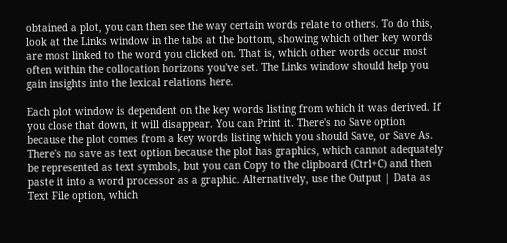obtained a plot, you can then see the way certain words relate to others. To do this, look at the Links window in the tabs at the bottom, showing which other key words are most linked to the word you clicked on. That is, which other words occur most often within the collocation horizons you've set. The Links window should help you gain insights into the lexical relations here.

Each plot window is dependent on the key words listing from which it was derived. If you close that down, it will disappear. You can Print it. There's no Save option because the plot comes from a key words listing which you should Save, or Save As. There's no save as text option because the plot has graphics, which cannot adequately be represented as text symbols, but you can Copy to the clipboard (Ctrl+C) and then paste it into a word processor as a graphic. Alternatively, use the Output | Data as Text File option, which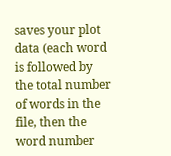saves your plot data (each word is followed by the total number of words in the file, then the word number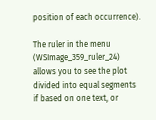position of each occurrence).

The ruler in the menu (WSImage_359_ruler_24) allows you to see the plot divided into equal segments if based on one text, or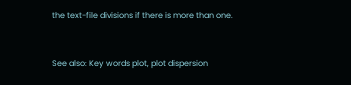the text-file divisions if there is more than one.


See also: Key words plot, plot dispersion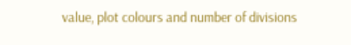value, plot colours and number of divisions